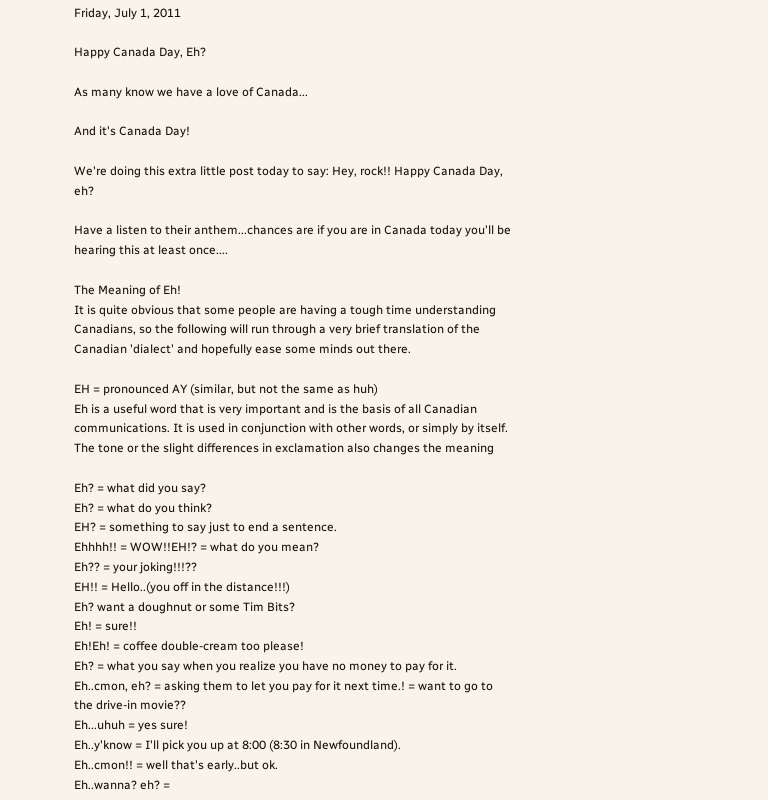Friday, July 1, 2011

Happy Canada Day, Eh?

As many know we have a love of Canada...

And it's Canada Day!

We're doing this extra little post today to say: Hey, rock!! Happy Canada Day, eh?

Have a listen to their anthem...chances are if you are in Canada today you'll be hearing this at least once....

The Meaning of Eh!
It is quite obvious that some people are having a tough time understanding Canadians, so the following will run through a very brief translation of the Canadian 'dialect' and hopefully ease some minds out there.

EH = pronounced AY (similar, but not the same as huh)
Eh is a useful word that is very important and is the basis of all Canadian communications. It is used in conjunction with other words, or simply by itself. The tone or the slight differences in exclamation also changes the meaning

Eh? = what did you say?
Eh? = what do you think?
EH? = something to say just to end a sentence.
Ehhhh!! = WOW!!EH!? = what do you mean?
Eh?? = your joking!!!??
EH!! = Hello..(you off in the distance!!!)
Eh? want a doughnut or some Tim Bits?
Eh! = sure!!
Eh!Eh! = coffee double-cream too please!
Eh? = what you say when you realize you have no money to pay for it.
Eh..cmon, eh? = asking them to let you pay for it next time.! = want to go to the drive-in movie??
Eh...uhuh = yes sure!
Eh..y'know = I'll pick you up at 8:00 (8:30 in Newfoundland).
Eh..cmon!! = well that's early..but ok.
Eh..wanna? eh? =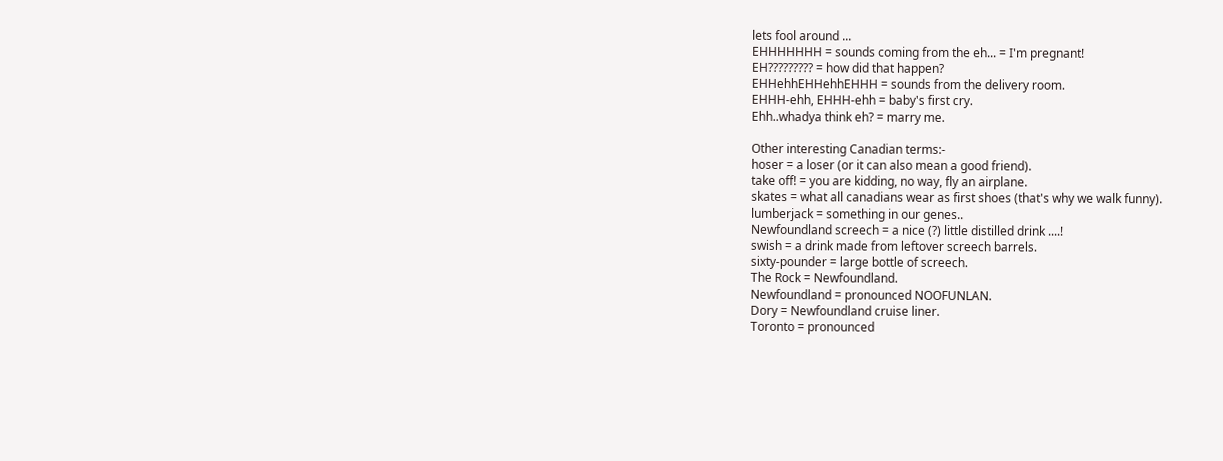lets fool around ...
EHHHHHHH = sounds coming from the eh... = I'm pregnant!
EH????????? = how did that happen?
EHHehhEHHehhEHHH = sounds from the delivery room.
EHHH-ehh, EHHH-ehh = baby's first cry.
Ehh..whadya think eh? = marry me.

Other interesting Canadian terms:-
hoser = a loser (or it can also mean a good friend).
take off! = you are kidding, no way, fly an airplane.
skates = what all canadians wear as first shoes (that's why we walk funny).
lumberjack = something in our genes..
Newfoundland screech = a nice (?) little distilled drink ....!
swish = a drink made from leftover screech barrels.
sixty-pounder = large bottle of screech.
The Rock = Newfoundland.
Newfoundland = pronounced NOOFUNLAN.
Dory = Newfoundland cruise liner.
Toronto = pronounced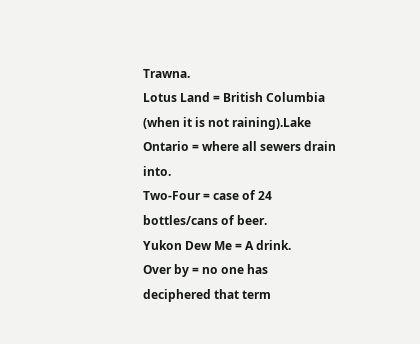Trawna.
Lotus Land = British Columbia (when it is not raining).Lake Ontario = where all sewers drain into.
Two-Four = case of 24 bottles/cans of beer.
Yukon Dew Me = A drink.
Over by = no one has deciphered that term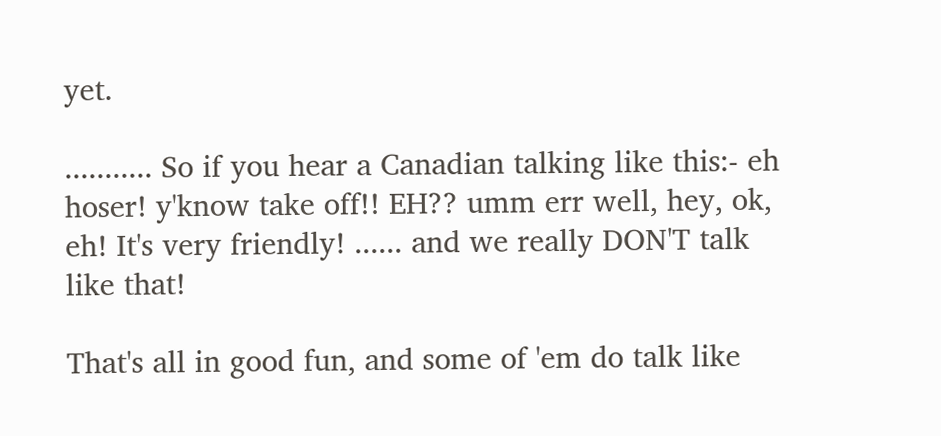yet.

........... So if you hear a Canadian talking like this:- eh hoser! y'know take off!! EH?? umm err well, hey, ok, eh! It's very friendly! ...... and we really DON'T talk like that!

That's all in good fun, and some of 'em do talk like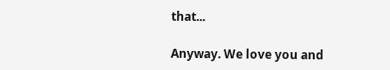that...

Anyway. We love you and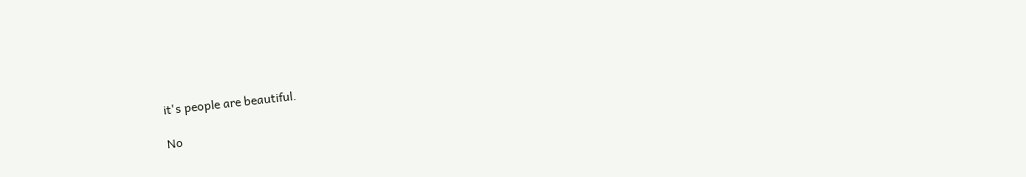it's people are beautiful.

No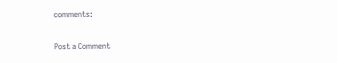comments:

Post a Comment